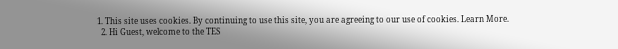1. This site uses cookies. By continuing to use this site, you are agreeing to our use of cookies. Learn More.
  2. Hi Guest, welcome to the TES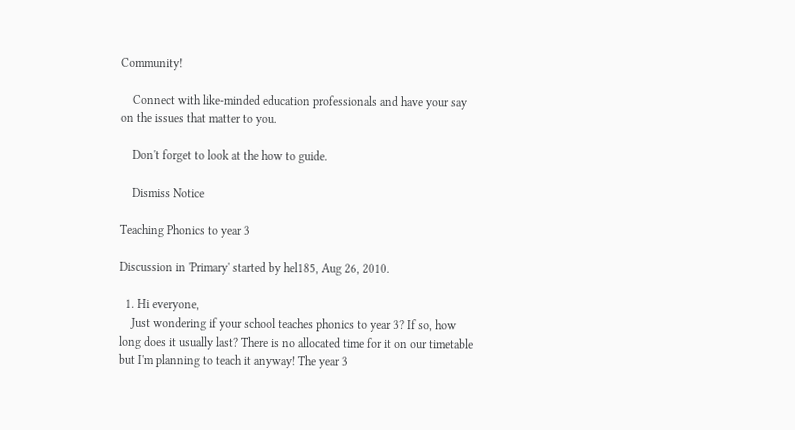Community!

    Connect with like-minded education professionals and have your say on the issues that matter to you.

    Don't forget to look at the how to guide.

    Dismiss Notice

Teaching Phonics to year 3

Discussion in 'Primary' started by hel185, Aug 26, 2010.

  1. Hi everyone,
    Just wondering if your school teaches phonics to year 3? If so, how long does it usually last? There is no allocated time for it on our timetable but I'm planning to teach it anyway! The year 3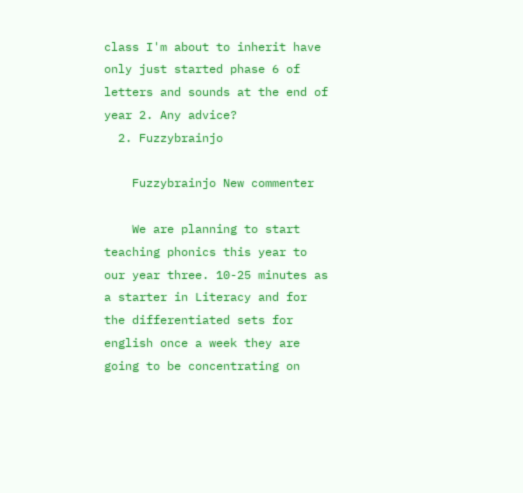class I'm about to inherit have only just started phase 6 of letters and sounds at the end of year 2. Any advice?
  2. Fuzzybrainjo

    Fuzzybrainjo New commenter

    We are planning to start teaching phonics this year to our year three. 10-25 minutes as a starter in Literacy and for the differentiated sets for english once a week they are going to be concentrating on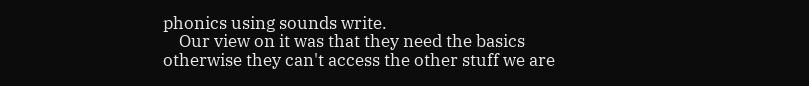phonics using sounds write.
    Our view on it was that they need the basics otherwise they can't access the other stuff we are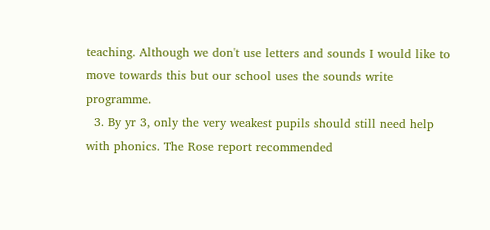teaching. Although we don't use letters and sounds I would like to move towards this but our school uses the sounds write programme.
  3. By yr 3, only the very weakest pupils should still need help with phonics. The Rose report recommended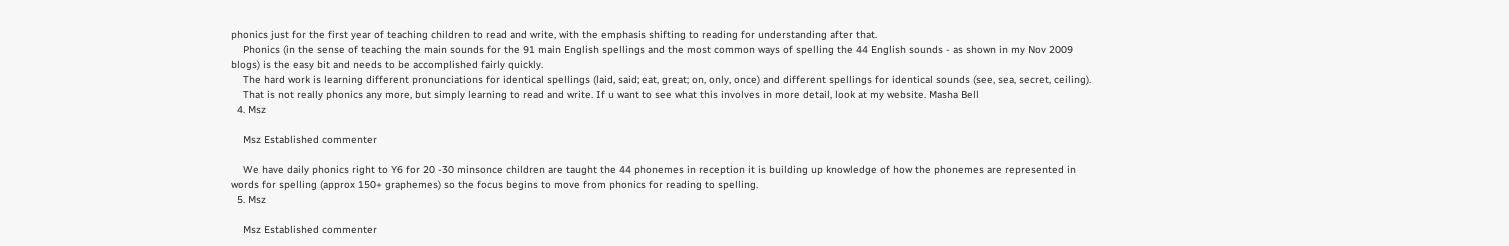phonics just for the first year of teaching children to read and write, with the emphasis shifting to reading for understanding after that.
    Phonics (in the sense of teaching the main sounds for the 91 main English spellings and the most common ways of spelling the 44 English sounds - as shown in my Nov 2009 blogs) is the easy bit and needs to be accomplished fairly quickly.
    The hard work is learning different pronunciations for identical spellings (laid, said; eat, great; on, only, once) and different spellings for identical sounds (see, sea, secret, ceiling).
    That is not really phonics any more, but simply learning to read and write. If u want to see what this involves in more detail, look at my website. Masha Bell
  4. Msz

    Msz Established commenter

    We have daily phonics right to Y6 for 20 -30 minsonce children are taught the 44 phonemes in reception it is building up knowledge of how the phonemes are represented in words for spelling (approx 150+ graphemes) so the focus begins to move from phonics for reading to spelling.
  5. Msz

    Msz Established commenter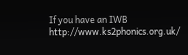If you have an IWB http://www.ks2phonics.org.uk/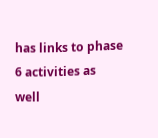has links to phase 6 activities as well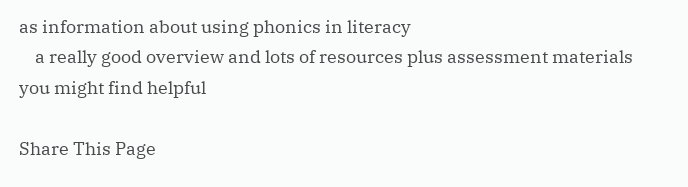as information about using phonics in literacy
    a really good overview and lots of resources plus assessment materials you might find helpful

Share This Page